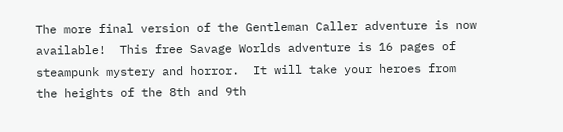The more final version of the Gentleman Caller adventure is now available!  This free Savage Worlds adventure is 16 pages of steampunk mystery and horror.  It will take your heroes from the heights of the 8th and 9th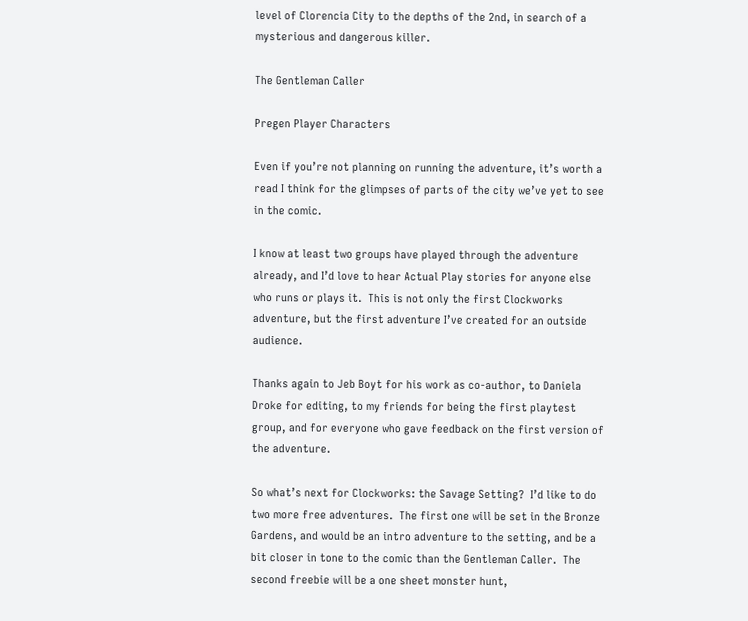level of Clorencia City to the depths of the 2nd, in search of a mysterious and dangerous killer.

The Gentleman Caller

Pregen Player Characters

Even if you’re not planning on running the adventure, it’s worth a read I think for the glimpses of parts of the city we’ve yet to see in the comic.

I know at least two groups have played through the adventure already, and I’d love to hear Actual Play stories for anyone else who runs or plays it.  This is not only the first Clockworks adventure, but the first adventure I’ve created for an outside audience.

Thanks again to Jeb Boyt for his work as co-author, to Daniela Droke for editing, to my friends for being the first playtest group, and for everyone who gave feedback on the first version of the adventure.

So what’s next for Clockworks: the Savage Setting?  I’d like to do two more free adventures.  The first one will be set in the Bronze Gardens, and would be an intro adventure to the setting, and be a bit closer in tone to the comic than the Gentleman Caller.  The second freebie will be a one sheet monster hunt,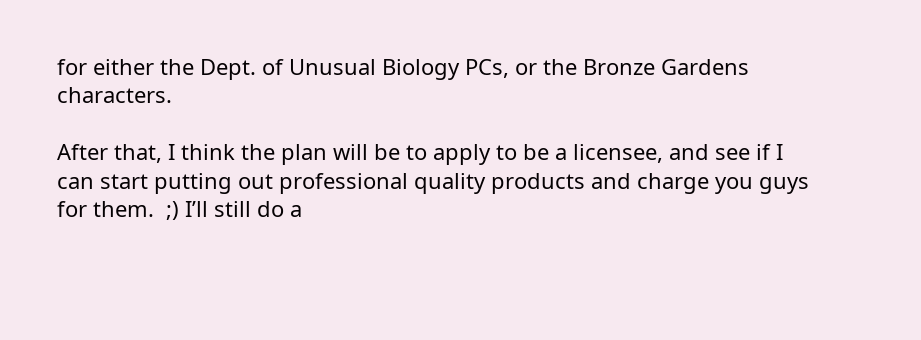for either the Dept. of Unusual Biology PCs, or the Bronze Gardens characters.

After that, I think the plan will be to apply to be a licensee, and see if I can start putting out professional quality products and charge you guys for them.  ;) I’ll still do a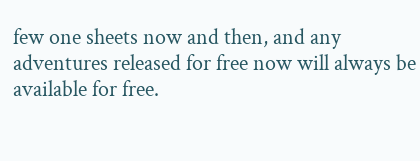few one sheets now and then, and any adventures released for free now will always be available for free.